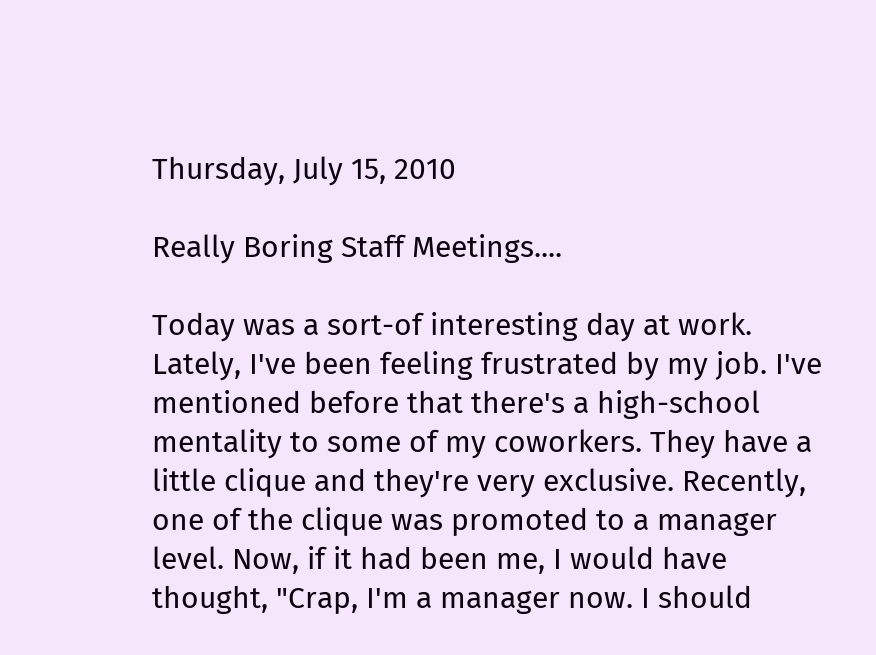Thursday, July 15, 2010

Really Boring Staff Meetings....

Today was a sort-of interesting day at work. Lately, I've been feeling frustrated by my job. I've mentioned before that there's a high-school mentality to some of my coworkers. They have a little clique and they're very exclusive. Recently, one of the clique was promoted to a manager level. Now, if it had been me, I would have thought, "Crap, I'm a manager now. I should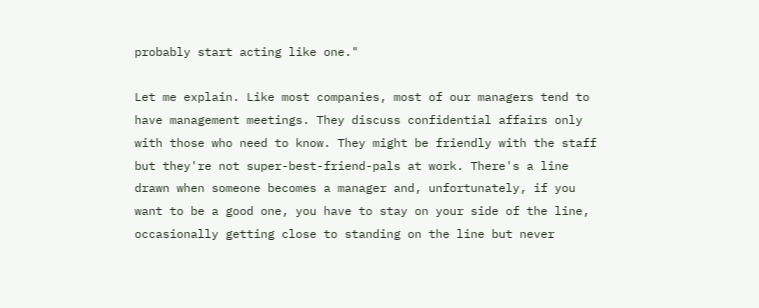probably start acting like one."

Let me explain. Like most companies, most of our managers tend to have management meetings. They discuss confidential affairs only with those who need to know. They might be friendly with the staff but they're not super-best-friend-pals at work. There's a line drawn when someone becomes a manager and, unfortunately, if you want to be a good one, you have to stay on your side of the line, occasionally getting close to standing on the line but never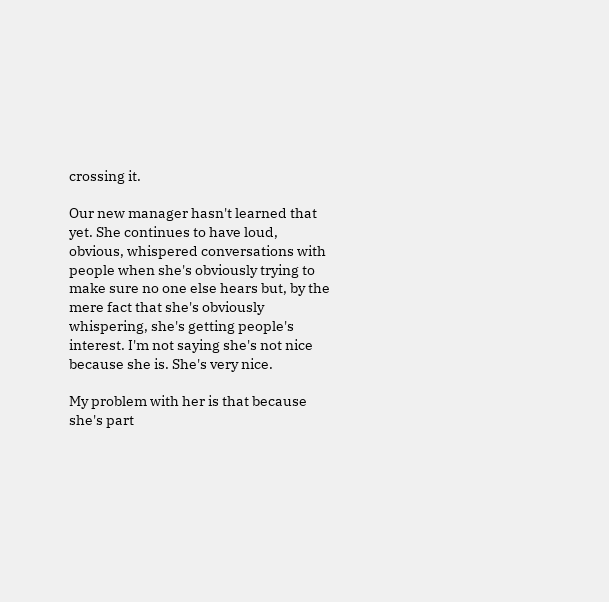crossing it.

Our new manager hasn't learned that yet. She continues to have loud, obvious, whispered conversations with people when she's obviously trying to make sure no one else hears but, by the mere fact that she's obviously whispering, she's getting people's interest. I'm not saying she's not nice because she is. She's very nice.

My problem with her is that because she's part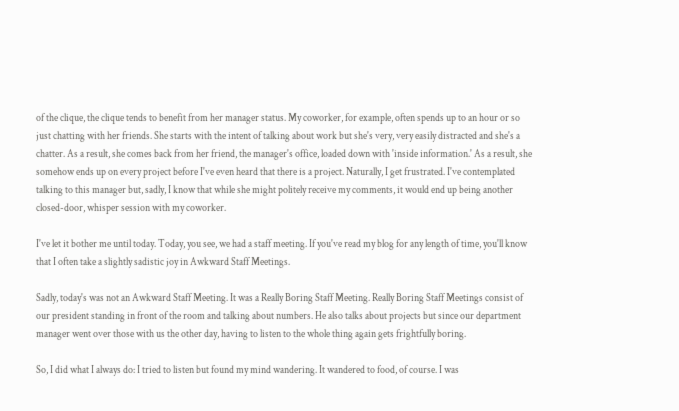of the clique, the clique tends to benefit from her manager status. My coworker, for example, often spends up to an hour or so just chatting with her friends. She starts with the intent of talking about work but she's very, very easily distracted and she's a chatter. As a result, she comes back from her friend, the manager's office, loaded down with 'inside information.' As a result, she somehow ends up on every project before I've even heard that there is a project. Naturally, I get frustrated. I've contemplated talking to this manager but, sadly, I know that while she might politely receive my comments, it would end up being another closed-door, whisper session with my coworker.

I've let it bother me until today. Today, you see, we had a staff meeting. If you've read my blog for any length of time, you'll know that I often take a slightly sadistic joy in Awkward Staff Meetings.

Sadly, today's was not an Awkward Staff Meeting. It was a Really Boring Staff Meeting. Really Boring Staff Meetings consist of our president standing in front of the room and talking about numbers. He also talks about projects but since our department manager went over those with us the other day, having to listen to the whole thing again gets frightfully boring.

So, I did what I always do: I tried to listen but found my mind wandering. It wandered to food, of course. I was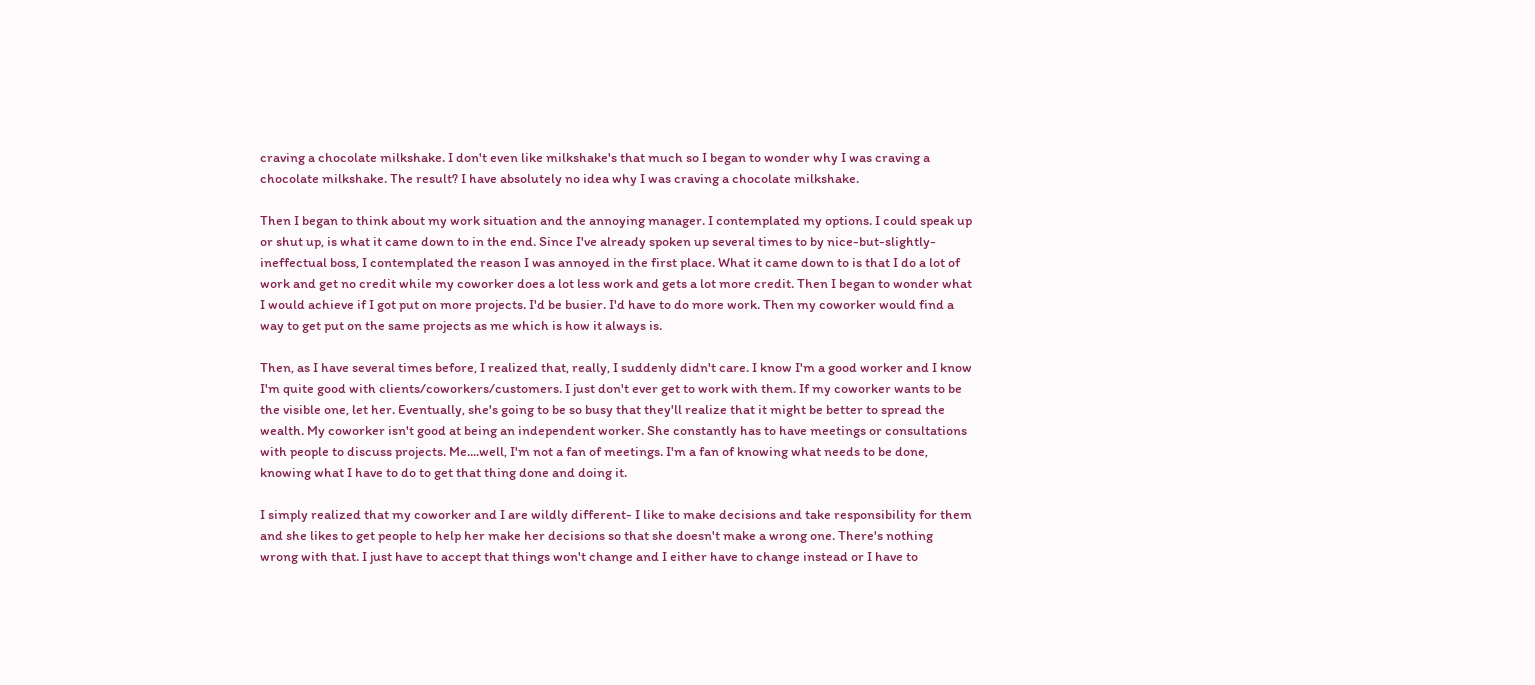craving a chocolate milkshake. I don't even like milkshake's that much so I began to wonder why I was craving a chocolate milkshake. The result? I have absolutely no idea why I was craving a chocolate milkshake.

Then I began to think about my work situation and the annoying manager. I contemplated my options. I could speak up or shut up, is what it came down to in the end. Since I've already spoken up several times to by nice-but-slightly-ineffectual boss, I contemplated the reason I was annoyed in the first place. What it came down to is that I do a lot of work and get no credit while my coworker does a lot less work and gets a lot more credit. Then I began to wonder what I would achieve if I got put on more projects. I'd be busier. I'd have to do more work. Then my coworker would find a way to get put on the same projects as me which is how it always is.

Then, as I have several times before, I realized that, really, I suddenly didn't care. I know I'm a good worker and I know I'm quite good with clients/coworkers/customers. I just don't ever get to work with them. If my coworker wants to be the visible one, let her. Eventually, she's going to be so busy that they'll realize that it might be better to spread the wealth. My coworker isn't good at being an independent worker. She constantly has to have meetings or consultations with people to discuss projects. Me....well, I'm not a fan of meetings. I'm a fan of knowing what needs to be done, knowing what I have to do to get that thing done and doing it.

I simply realized that my coworker and I are wildly different- I like to make decisions and take responsibility for them and she likes to get people to help her make her decisions so that she doesn't make a wrong one. There's nothing wrong with that. I just have to accept that things won't change and I either have to change instead or I have to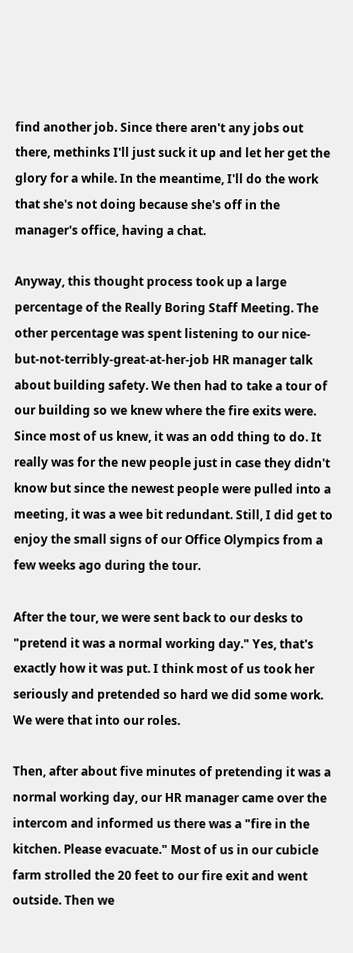find another job. Since there aren't any jobs out there, methinks I'll just suck it up and let her get the glory for a while. In the meantime, I'll do the work that she's not doing because she's off in the manager's office, having a chat.

Anyway, this thought process took up a large percentage of the Really Boring Staff Meeting. The other percentage was spent listening to our nice-but-not-terribly-great-at-her-job HR manager talk about building safety. We then had to take a tour of our building so we knew where the fire exits were. Since most of us knew, it was an odd thing to do. It really was for the new people just in case they didn't know but since the newest people were pulled into a meeting, it was a wee bit redundant. Still, I did get to enjoy the small signs of our Office Olympics from a few weeks ago during the tour.

After the tour, we were sent back to our desks to "pretend it was a normal working day." Yes, that's exactly how it was put. I think most of us took her seriously and pretended so hard we did some work. We were that into our roles.

Then, after about five minutes of pretending it was a normal working day, our HR manager came over the intercom and informed us there was a "fire in the kitchen. Please evacuate." Most of us in our cubicle farm strolled the 20 feet to our fire exit and went outside. Then we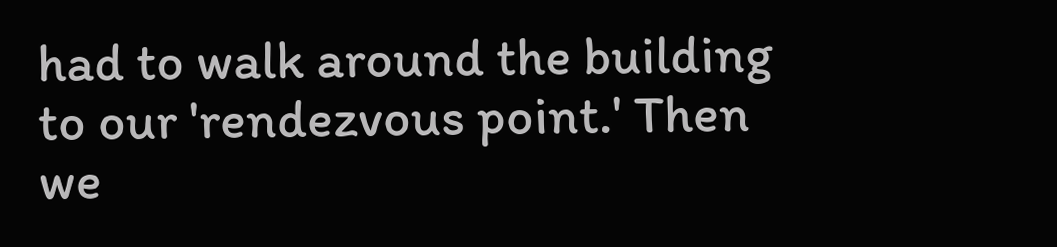had to walk around the building to our 'rendezvous point.' Then we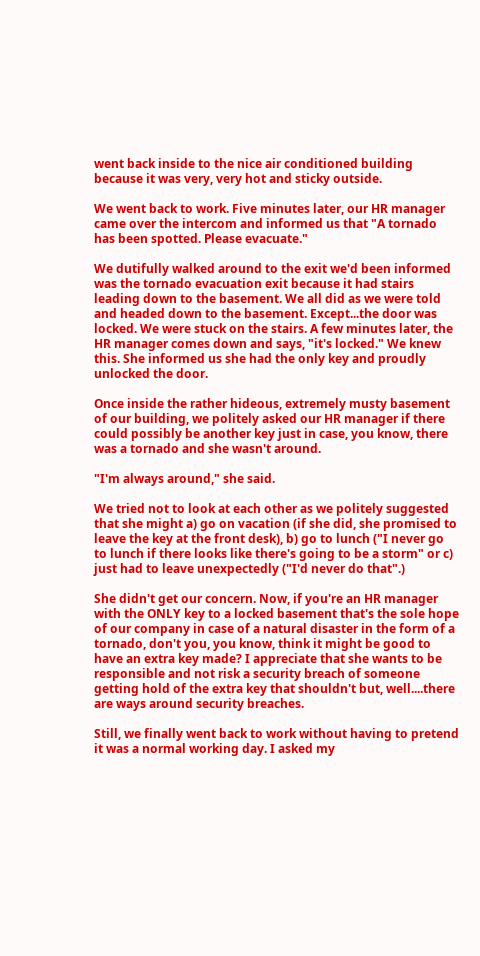went back inside to the nice air conditioned building because it was very, very hot and sticky outside.

We went back to work. Five minutes later, our HR manager came over the intercom and informed us that "A tornado has been spotted. Please evacuate."

We dutifully walked around to the exit we'd been informed was the tornado evacuation exit because it had stairs leading down to the basement. We all did as we were told and headed down to the basement. Except...the door was locked. We were stuck on the stairs. A few minutes later, the HR manager comes down and says, "it's locked." We knew this. She informed us she had the only key and proudly unlocked the door.

Once inside the rather hideous, extremely musty basement of our building, we politely asked our HR manager if there could possibly be another key just in case, you know, there was a tornado and she wasn't around.

"I'm always around," she said.

We tried not to look at each other as we politely suggested that she might a) go on vacation (if she did, she promised to leave the key at the front desk), b) go to lunch ("I never go to lunch if there looks like there's going to be a storm" or c) just had to leave unexpectedly ("I'd never do that".)

She didn't get our concern. Now, if you're an HR manager with the ONLY key to a locked basement that's the sole hope of our company in case of a natural disaster in the form of a tornado, don't you, you know, think it might be good to have an extra key made? I appreciate that she wants to be responsible and not risk a security breach of someone getting hold of the extra key that shouldn't but, well....there are ways around security breaches.

Still, we finally went back to work without having to pretend it was a normal working day. I asked my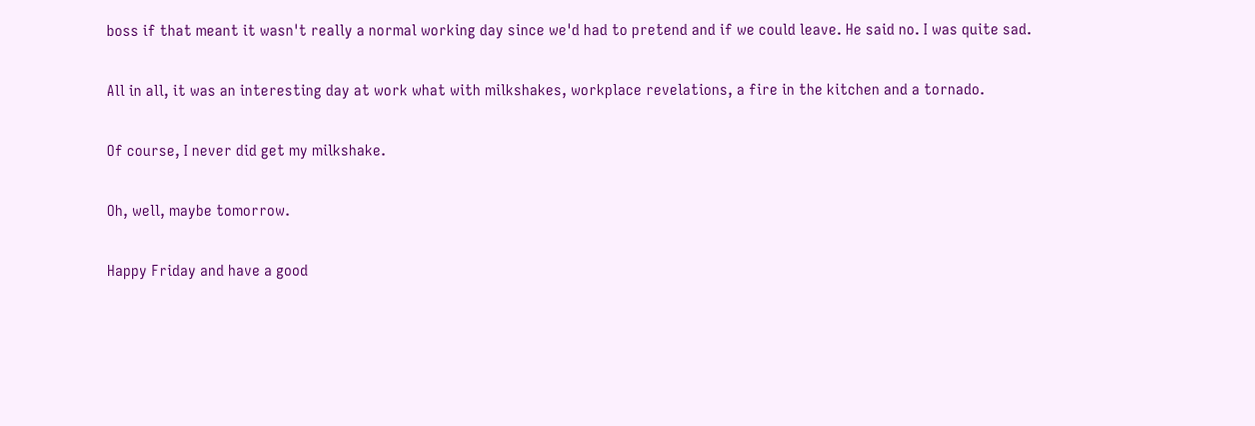boss if that meant it wasn't really a normal working day since we'd had to pretend and if we could leave. He said no. I was quite sad.

All in all, it was an interesting day at work what with milkshakes, workplace revelations, a fire in the kitchen and a tornado.

Of course, I never did get my milkshake.

Oh, well, maybe tomorrow.

Happy Friday and have a good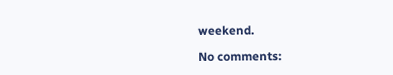weekend.

No comments: